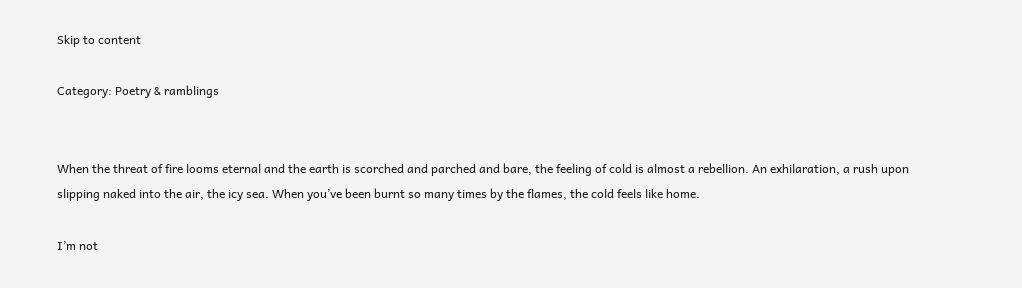Skip to content

Category: Poetry & ramblings


When the threat of fire looms eternal and the earth is scorched and parched and bare, the feeling of cold is almost a rebellion. An exhilaration, a rush upon slipping naked into the air, the icy sea. When you’ve been burnt so many times by the flames, the cold feels like home.

I’m not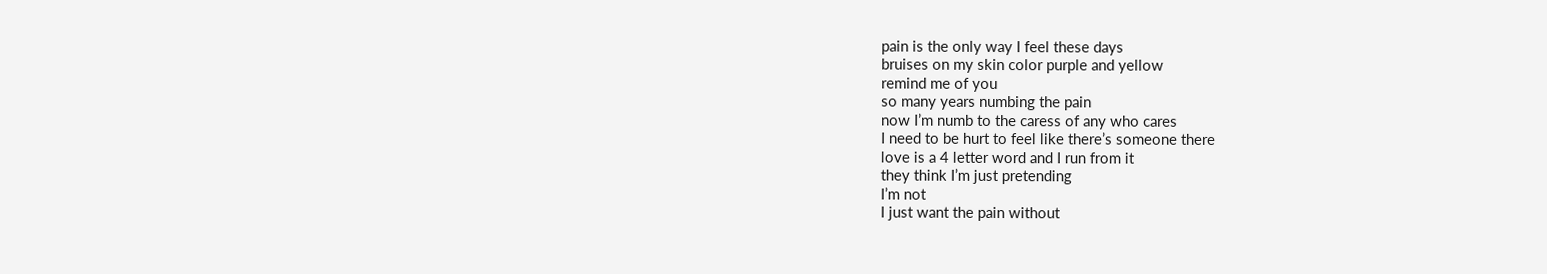pain is the only way I feel these days
bruises on my skin color purple and yellow
remind me of you
so many years numbing the pain
now I’m numb to the caress of any who cares
I need to be hurt to feel like there’s someone there
love is a 4 letter word and I run from it
they think I’m just pretending
I’m not
I just want the pain without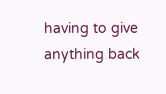having to give anything back